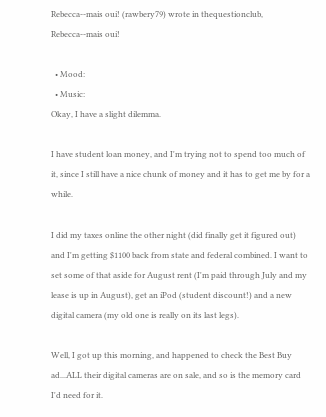Rebecca--mais oui! (rawbery79) wrote in thequestionclub,
Rebecca--mais oui!

  • Mood:
  • Music:
Okay, I have a slight dilemma.

I have student loan money, and I'm trying not to spend too much of it, since I still have a nice chunk of money and it has to get me by for a while.

I did my taxes online the other night (did finally get it figured out) and I'm getting $1100 back from state and federal combined. I want to set some of that aside for August rent (I'm paid through July and my lease is up in August), get an iPod (student discount!) and a new digital camera (my old one is really on its last legs).

Well, I got up this morning, and happened to check the Best Buy ad...ALL their digital cameras are on sale, and so is the memory card I'd need for it.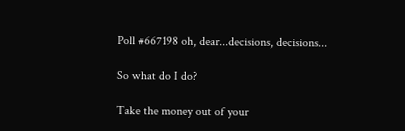Poll #667198 oh, dear...decisions, decisions...

So what do I do?

Take the money out of your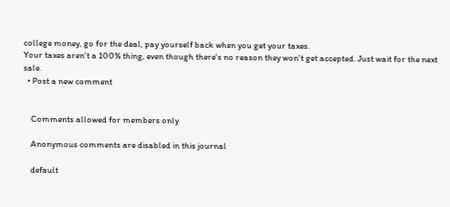college money, go for the deal, pay yourself back when you get your taxes.
Your taxes aren't a 100% thing, even though there's no reason they won't get accepted. Just wait for the next sale.
  • Post a new comment


    Comments allowed for members only

    Anonymous comments are disabled in this journal

    default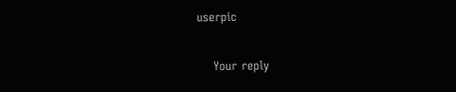userpic

    Your reply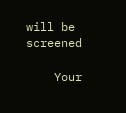will be screened

    Your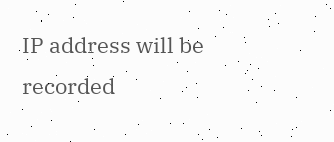IP address will be recorded